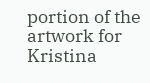portion of the artwork for Kristina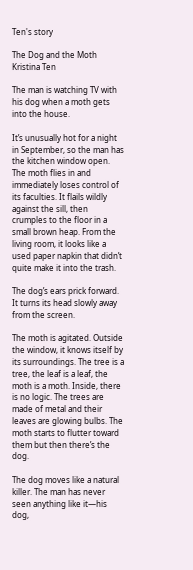Ten's story

The Dog and the Moth
Kristina Ten

The man is watching TV with his dog when a moth gets into the house.

It’s unusually hot for a night in September, so the man has the kitchen window open. The moth flies in and immediately loses control of its faculties. It flails wildly against the sill, then crumples to the floor in a small brown heap. From the living room, it looks like a used paper napkin that didn’t quite make it into the trash.

The dog’s ears prick forward. It turns its head slowly away from the screen.

The moth is agitated. Outside the window, it knows itself by its surroundings. The tree is a tree, the leaf is a leaf, the moth is a moth. Inside, there is no logic. The trees are made of metal and their leaves are glowing bulbs. The moth starts to flutter toward them but then there’s the dog.

The dog moves like a natural killer. The man has never seen anything like it—his dog,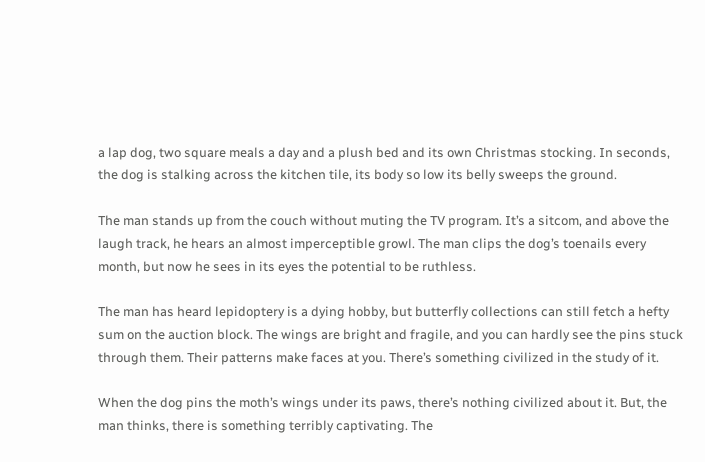a lap dog, two square meals a day and a plush bed and its own Christmas stocking. In seconds, the dog is stalking across the kitchen tile, its body so low its belly sweeps the ground.

The man stands up from the couch without muting the TV program. It’s a sitcom, and above the laugh track, he hears an almost imperceptible growl. The man clips the dog’s toenails every month, but now he sees in its eyes the potential to be ruthless.

The man has heard lepidoptery is a dying hobby, but butterfly collections can still fetch a hefty sum on the auction block. The wings are bright and fragile, and you can hardly see the pins stuck through them. Their patterns make faces at you. There’s something civilized in the study of it.

When the dog pins the moth’s wings under its paws, there’s nothing civilized about it. But, the man thinks, there is something terribly captivating. The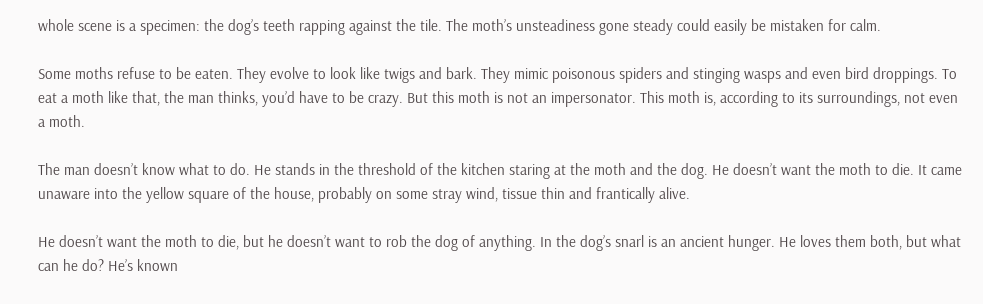whole scene is a specimen: the dog’s teeth rapping against the tile. The moth’s unsteadiness gone steady could easily be mistaken for calm.

Some moths refuse to be eaten. They evolve to look like twigs and bark. They mimic poisonous spiders and stinging wasps and even bird droppings. To eat a moth like that, the man thinks, you’d have to be crazy. But this moth is not an impersonator. This moth is, according to its surroundings, not even a moth.

The man doesn’t know what to do. He stands in the threshold of the kitchen staring at the moth and the dog. He doesn’t want the moth to die. It came unaware into the yellow square of the house, probably on some stray wind, tissue thin and frantically alive.

He doesn’t want the moth to die, but he doesn’t want to rob the dog of anything. In the dog’s snarl is an ancient hunger. He loves them both, but what can he do? He’s known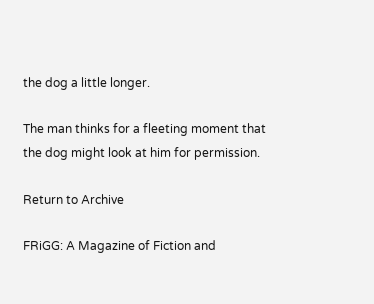the dog a little longer.

The man thinks for a fleeting moment that the dog might look at him for permission.

Return to Archive

FRiGG: A Magazine of Fiction and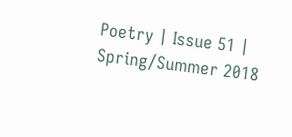Poetry | Issue 51 | Spring/Summer 2018